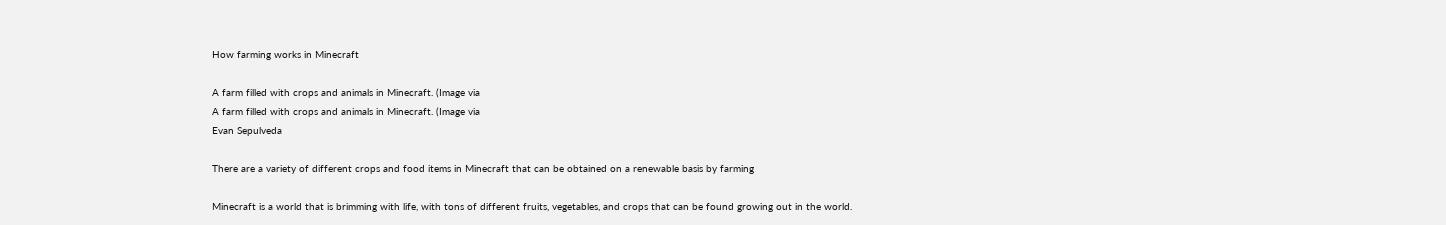How farming works in Minecraft

A farm filled with crops and animals in Minecraft. (Image via
A farm filled with crops and animals in Minecraft. (Image via
Evan Sepulveda

There are a variety of different crops and food items in Minecraft that can be obtained on a renewable basis by farming

Minecraft is a world that is brimming with life, with tons of different fruits, vegetables, and crops that can be found growing out in the world.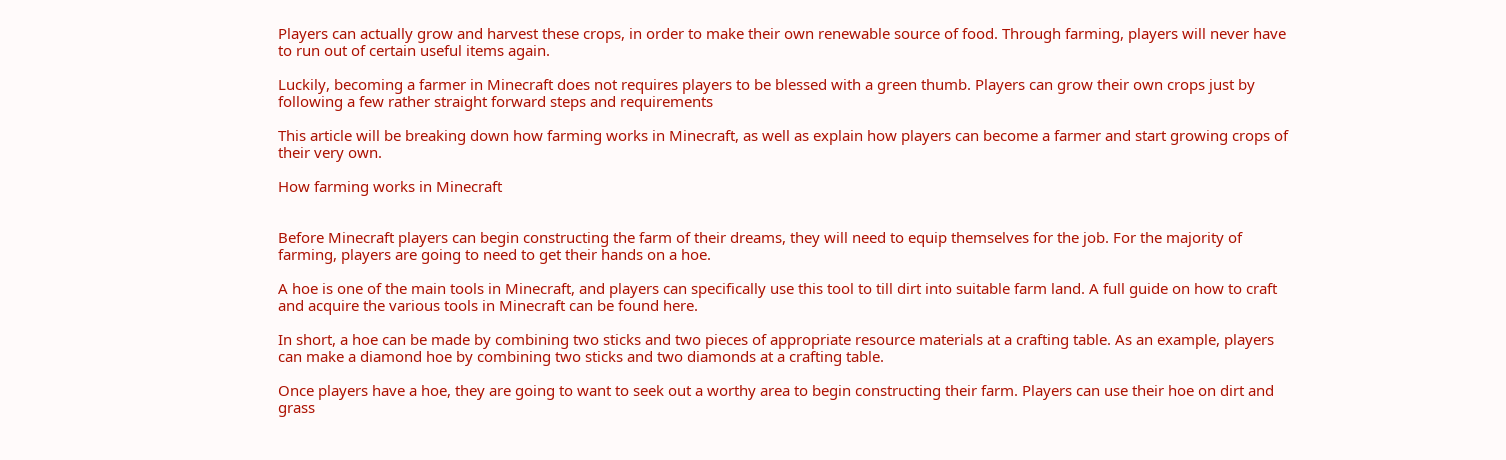Players can actually grow and harvest these crops, in order to make their own renewable source of food. Through farming, players will never have to run out of certain useful items again.

Luckily, becoming a farmer in Minecraft does not requires players to be blessed with a green thumb. Players can grow their own crops just by following a few rather straight forward steps and requirements

This article will be breaking down how farming works in Minecraft, as well as explain how players can become a farmer and start growing crops of their very own.

How farming works in Minecraft


Before Minecraft players can begin constructing the farm of their dreams, they will need to equip themselves for the job. For the majority of farming, players are going to need to get their hands on a hoe.

A hoe is one of the main tools in Minecraft, and players can specifically use this tool to till dirt into suitable farm land. A full guide on how to craft and acquire the various tools in Minecraft can be found here.

In short, a hoe can be made by combining two sticks and two pieces of appropriate resource materials at a crafting table. As an example, players can make a diamond hoe by combining two sticks and two diamonds at a crafting table.

Once players have a hoe, they are going to want to seek out a worthy area to begin constructing their farm. Players can use their hoe on dirt and grass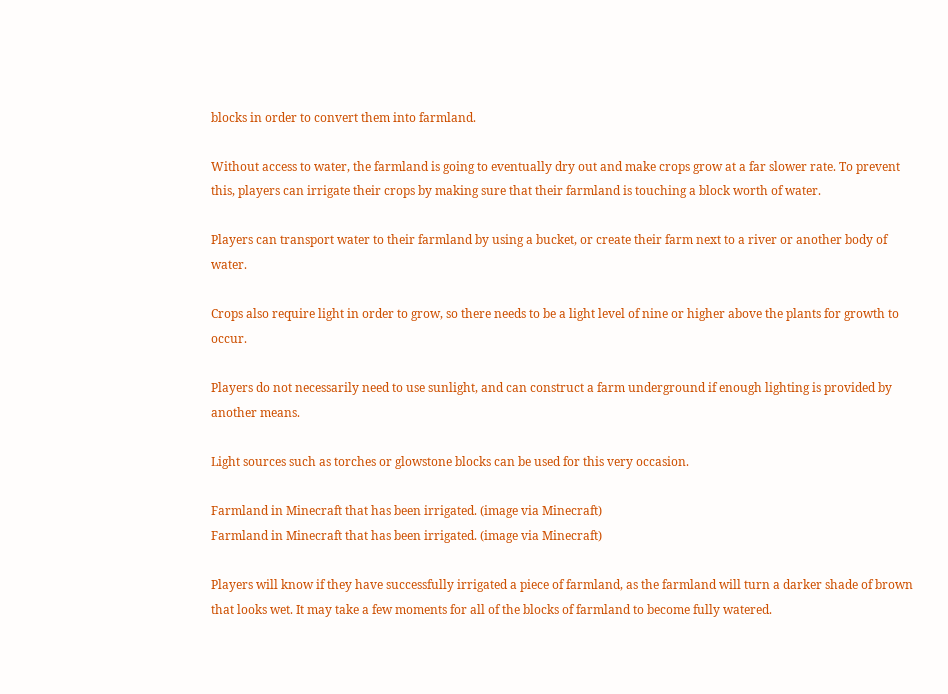blocks in order to convert them into farmland.

Without access to water, the farmland is going to eventually dry out and make crops grow at a far slower rate. To prevent this, players can irrigate their crops by making sure that their farmland is touching a block worth of water.

Players can transport water to their farmland by using a bucket, or create their farm next to a river or another body of water.

Crops also require light in order to grow, so there needs to be a light level of nine or higher above the plants for growth to occur.

Players do not necessarily need to use sunlight, and can construct a farm underground if enough lighting is provided by another means.

Light sources such as torches or glowstone blocks can be used for this very occasion.

Farmland in Minecraft that has been irrigated. (image via Minecraft)
Farmland in Minecraft that has been irrigated. (image via Minecraft)

Players will know if they have successfully irrigated a piece of farmland, as the farmland will turn a darker shade of brown that looks wet. It may take a few moments for all of the blocks of farmland to become fully watered.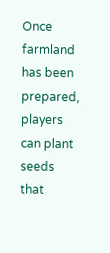Once farmland has been prepared, players can plant seeds that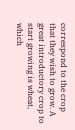correspond to the crop that they wish to grow. A great introductory crop to start growing is wheat, which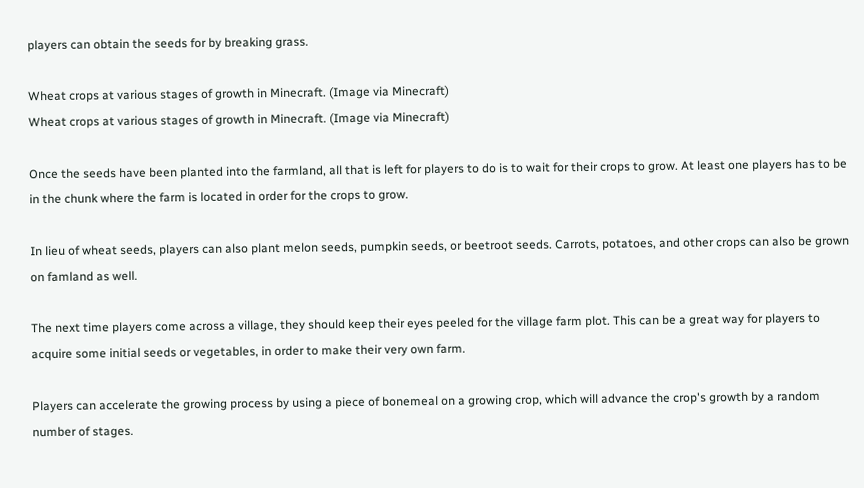players can obtain the seeds for by breaking grass.

Wheat crops at various stages of growth in Minecraft. (Image via Minecraft)
Wheat crops at various stages of growth in Minecraft. (Image via Minecraft)

Once the seeds have been planted into the farmland, all that is left for players to do is to wait for their crops to grow. At least one players has to be in the chunk where the farm is located in order for the crops to grow.

In lieu of wheat seeds, players can also plant melon seeds, pumpkin seeds, or beetroot seeds. Carrots, potatoes, and other crops can also be grown on famland as well.

The next time players come across a village, they should keep their eyes peeled for the village farm plot. This can be a great way for players to acquire some initial seeds or vegetables, in order to make their very own farm.

Players can accelerate the growing process by using a piece of bonemeal on a growing crop, which will advance the crop's growth by a random number of stages.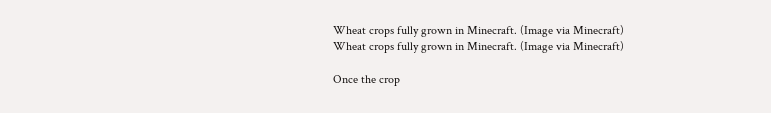Wheat crops fully grown in Minecraft. (Image via Minecraft)
Wheat crops fully grown in Minecraft. (Image via Minecraft)

Once the crop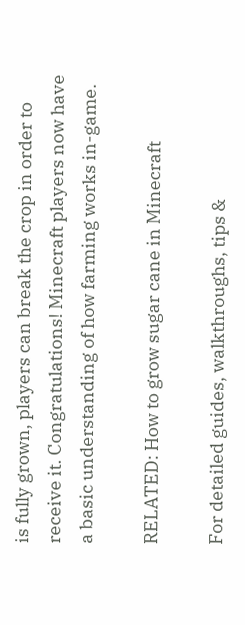is fully grown, players can break the crop in order to receive it. Congratulations! Minecraft players now have a basic understanding of how farming works in-game.

RELATED: How to grow sugar cane in Minecraft

For detailed guides, walkthroughs, tips &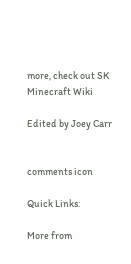more, check out SK Minecraft Wiki

Edited by Joey Carr


comments icon

Quick Links:

More from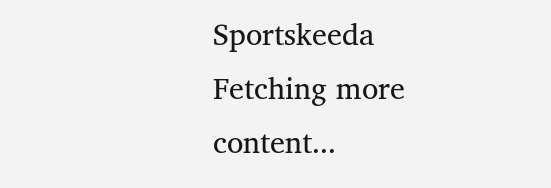Sportskeeda
Fetching more content...